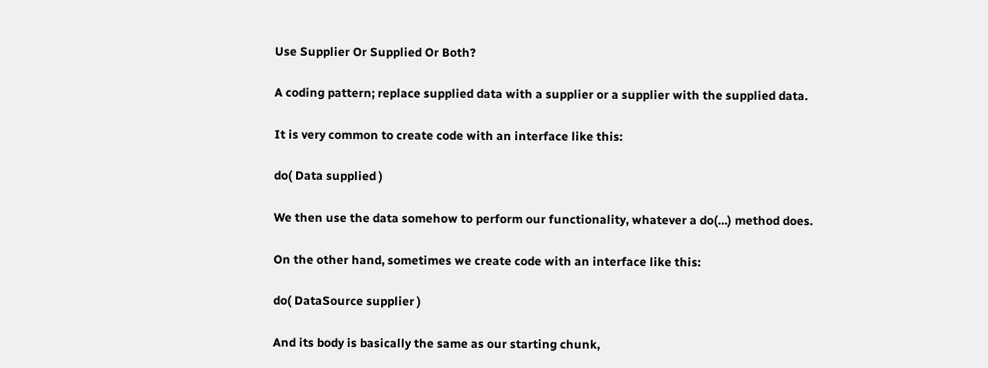Use Supplier Or Supplied Or Both?

A coding pattern; replace supplied data with a supplier or a supplier with the supplied data.

It is very common to create code with an interface like this:

do( Data supplied )

We then use the data somehow to perform our functionality, whatever a do(…) method does.

On the other hand, sometimes we create code with an interface like this:

do( DataSource supplier )

And its body is basically the same as our starting chunk,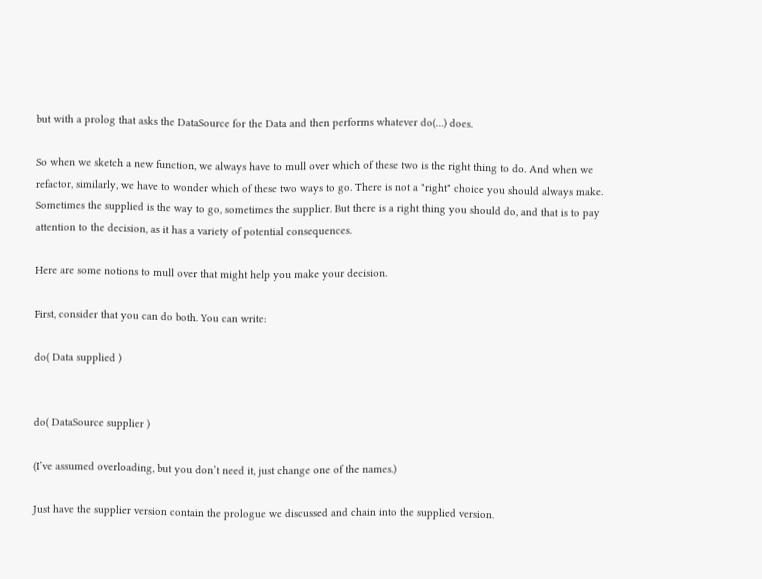but with a prolog that asks the DataSource for the Data and then performs whatever do(…) does.

So when we sketch a new function, we always have to mull over which of these two is the right thing to do. And when we refactor, similarly, we have to wonder which of these two ways to go. There is not a "right" choice you should always make. Sometimes the supplied is the way to go, sometimes the supplier. But there is a right thing you should do, and that is to pay attention to the decision, as it has a variety of potential consequences.

Here are some notions to mull over that might help you make your decision.

First, consider that you can do both. You can write:

do( Data supplied )


do( DataSource supplier )

(I’ve assumed overloading, but you don’t need it, just change one of the names.)

Just have the supplier version contain the prologue we discussed and chain into the supplied version.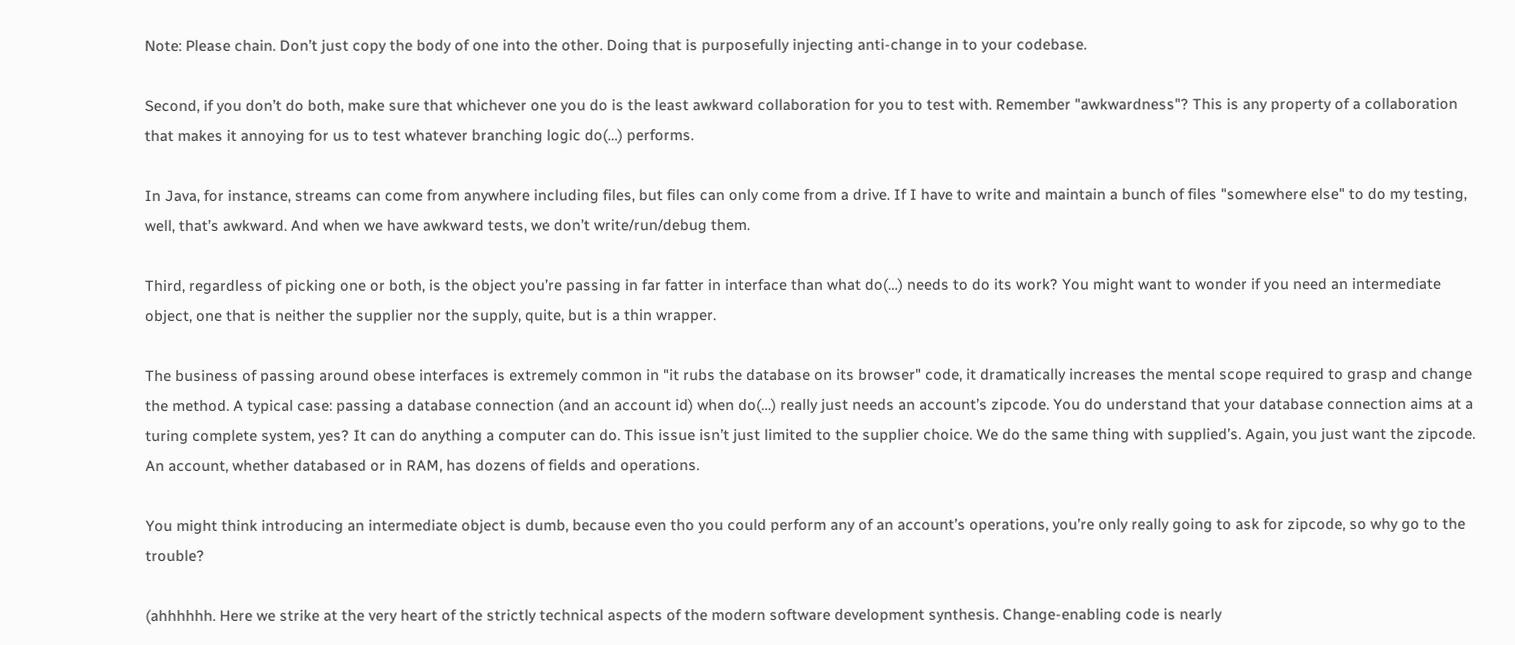Note: Please chain. Don’t just copy the body of one into the other. Doing that is purposefully injecting anti-change in to your codebase.

Second, if you don’t do both, make sure that whichever one you do is the least awkward collaboration for you to test with. Remember "awkwardness"? This is any property of a collaboration that makes it annoying for us to test whatever branching logic do(…) performs.

In Java, for instance, streams can come from anywhere including files, but files can only come from a drive. If I have to write and maintain a bunch of files "somewhere else" to do my testing, well, that’s awkward. And when we have awkward tests, we don’t write/run/debug them.

Third, regardless of picking one or both, is the object you’re passing in far fatter in interface than what do(…) needs to do its work? You might want to wonder if you need an intermediate object, one that is neither the supplier nor the supply, quite, but is a thin wrapper.

The business of passing around obese interfaces is extremely common in "it rubs the database on its browser" code, it dramatically increases the mental scope required to grasp and change the method. A typical case: passing a database connection (and an account id) when do(…) really just needs an account’s zipcode. You do understand that your database connection aims at a turing complete system, yes? It can do anything a computer can do. This issue isn’t just limited to the supplier choice. We do the same thing with supplied’s. Again, you just want the zipcode. An account, whether databased or in RAM, has dozens of fields and operations.

You might think introducing an intermediate object is dumb, because even tho you could perform any of an account’s operations, you’re only really going to ask for zipcode, so why go to the trouble?

(ahhhhhh. Here we strike at the very heart of the strictly technical aspects of the modern software development synthesis. Change-enabling code is nearly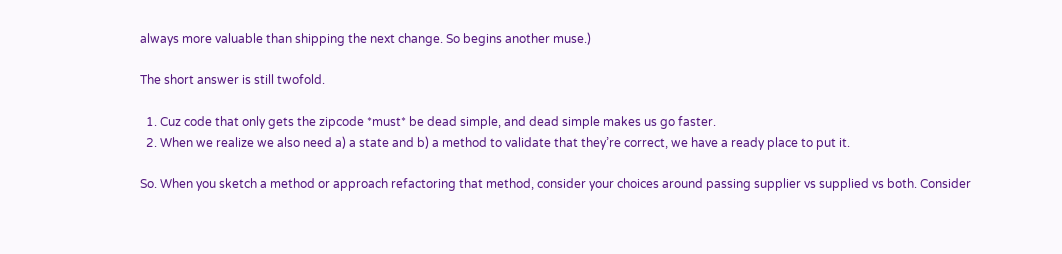always more valuable than shipping the next change. So begins another muse.)

The short answer is still twofold.

  1. Cuz code that only gets the zipcode *must* be dead simple, and dead simple makes us go faster.
  2. When we realize we also need a) a state and b) a method to validate that they’re correct, we have a ready place to put it.

So. When you sketch a method or approach refactoring that method, consider your choices around passing supplier vs supplied vs both. Consider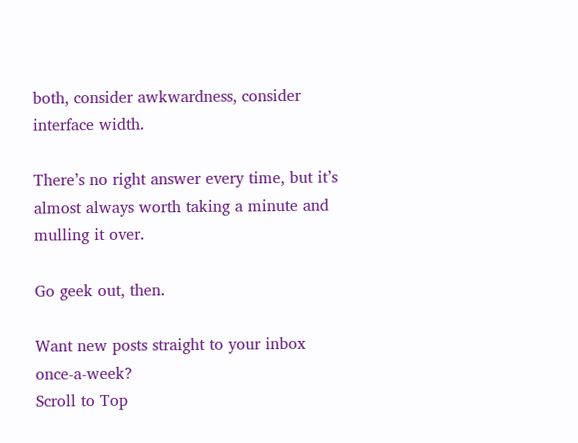both, consider awkwardness, consider interface width.

There’s no right answer every time, but it’s almost always worth taking a minute and mulling it over.

Go geek out, then.

Want new posts straight to your inbox once-a-week?
Scroll to Top